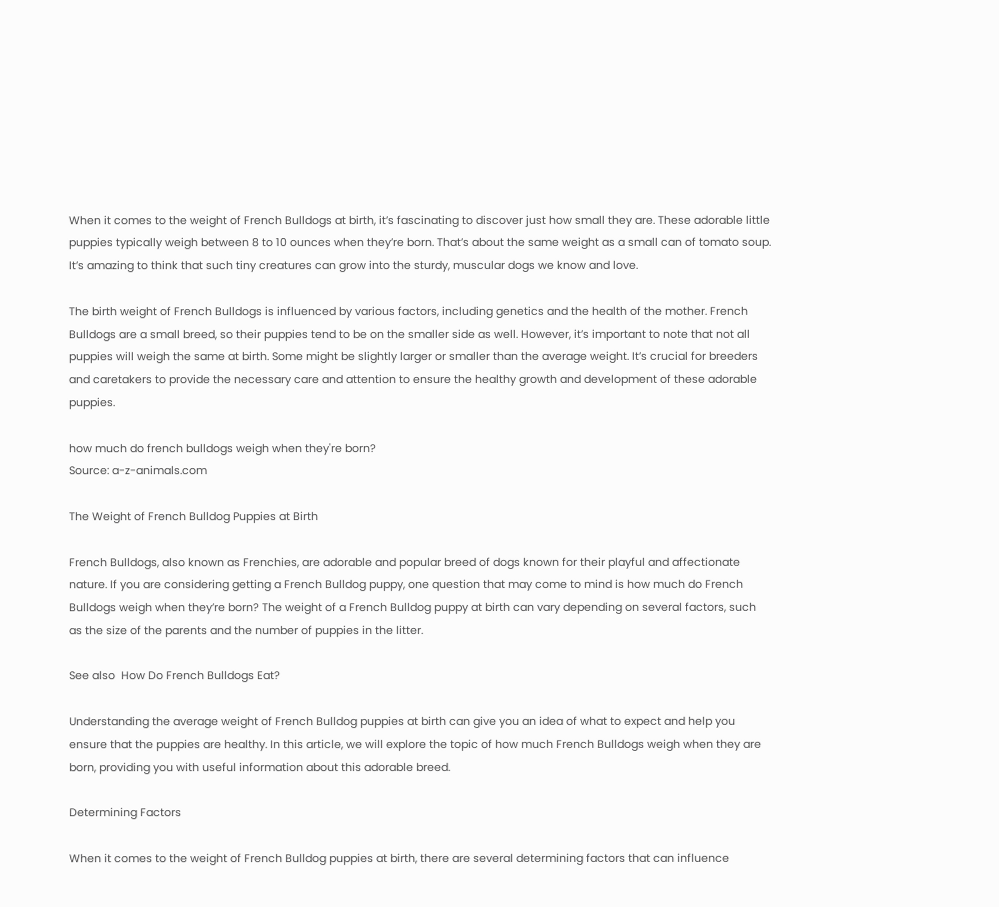When it comes to the weight of French Bulldogs at birth, it’s fascinating to discover just how small they are. These adorable little puppies typically weigh between 8 to 10 ounces when they’re born. That’s about the same weight as a small can of tomato soup. It’s amazing to think that such tiny creatures can grow into the sturdy, muscular dogs we know and love.

The birth weight of French Bulldogs is influenced by various factors, including genetics and the health of the mother. French Bulldogs are a small breed, so their puppies tend to be on the smaller side as well. However, it’s important to note that not all puppies will weigh the same at birth. Some might be slightly larger or smaller than the average weight. It’s crucial for breeders and caretakers to provide the necessary care and attention to ensure the healthy growth and development of these adorable puppies.

how much do french bulldogs weigh when they're born?
Source: a-z-animals.com

The Weight of French Bulldog Puppies at Birth

French Bulldogs, also known as Frenchies, are adorable and popular breed of dogs known for their playful and affectionate nature. If you are considering getting a French Bulldog puppy, one question that may come to mind is how much do French Bulldogs weigh when they’re born? The weight of a French Bulldog puppy at birth can vary depending on several factors, such as the size of the parents and the number of puppies in the litter.

See also  How Do French Bulldogs Eat?

Understanding the average weight of French Bulldog puppies at birth can give you an idea of what to expect and help you ensure that the puppies are healthy. In this article, we will explore the topic of how much French Bulldogs weigh when they are born, providing you with useful information about this adorable breed.

Determining Factors

When it comes to the weight of French Bulldog puppies at birth, there are several determining factors that can influence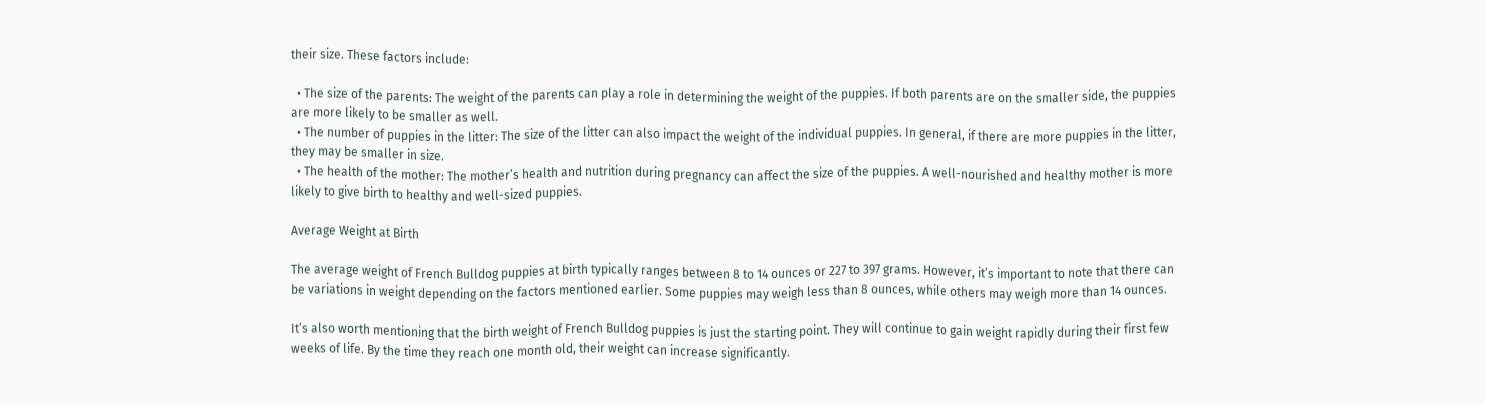their size. These factors include:

  • The size of the parents: The weight of the parents can play a role in determining the weight of the puppies. If both parents are on the smaller side, the puppies are more likely to be smaller as well.
  • The number of puppies in the litter: The size of the litter can also impact the weight of the individual puppies. In general, if there are more puppies in the litter, they may be smaller in size.
  • The health of the mother: The mother’s health and nutrition during pregnancy can affect the size of the puppies. A well-nourished and healthy mother is more likely to give birth to healthy and well-sized puppies.

Average Weight at Birth

The average weight of French Bulldog puppies at birth typically ranges between 8 to 14 ounces or 227 to 397 grams. However, it’s important to note that there can be variations in weight depending on the factors mentioned earlier. Some puppies may weigh less than 8 ounces, while others may weigh more than 14 ounces.

It’s also worth mentioning that the birth weight of French Bulldog puppies is just the starting point. They will continue to gain weight rapidly during their first few weeks of life. By the time they reach one month old, their weight can increase significantly.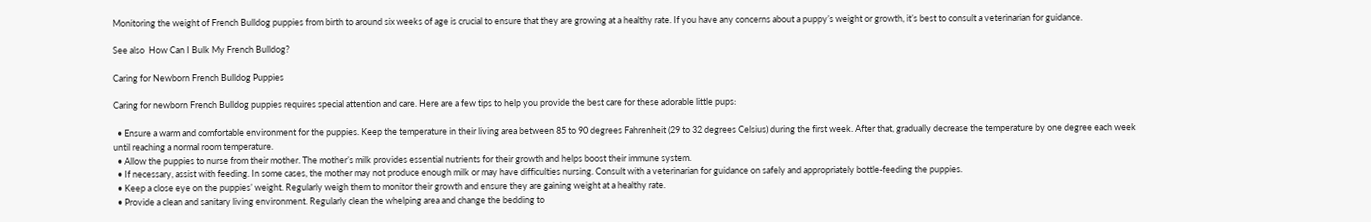Monitoring the weight of French Bulldog puppies from birth to around six weeks of age is crucial to ensure that they are growing at a healthy rate. If you have any concerns about a puppy’s weight or growth, it’s best to consult a veterinarian for guidance.

See also  How Can I Bulk My French Bulldog?

Caring for Newborn French Bulldog Puppies

Caring for newborn French Bulldog puppies requires special attention and care. Here are a few tips to help you provide the best care for these adorable little pups:

  • Ensure a warm and comfortable environment for the puppies. Keep the temperature in their living area between 85 to 90 degrees Fahrenheit (29 to 32 degrees Celsius) during the first week. After that, gradually decrease the temperature by one degree each week until reaching a normal room temperature.
  • Allow the puppies to nurse from their mother. The mother’s milk provides essential nutrients for their growth and helps boost their immune system.
  • If necessary, assist with feeding. In some cases, the mother may not produce enough milk or may have difficulties nursing. Consult with a veterinarian for guidance on safely and appropriately bottle-feeding the puppies.
  • Keep a close eye on the puppies’ weight. Regularly weigh them to monitor their growth and ensure they are gaining weight at a healthy rate.
  • Provide a clean and sanitary living environment. Regularly clean the whelping area and change the bedding to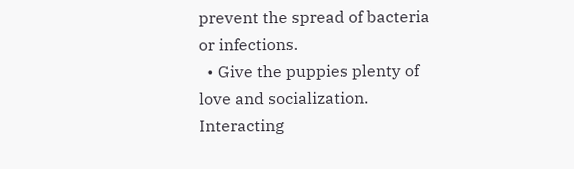prevent the spread of bacteria or infections.
  • Give the puppies plenty of love and socialization. Interacting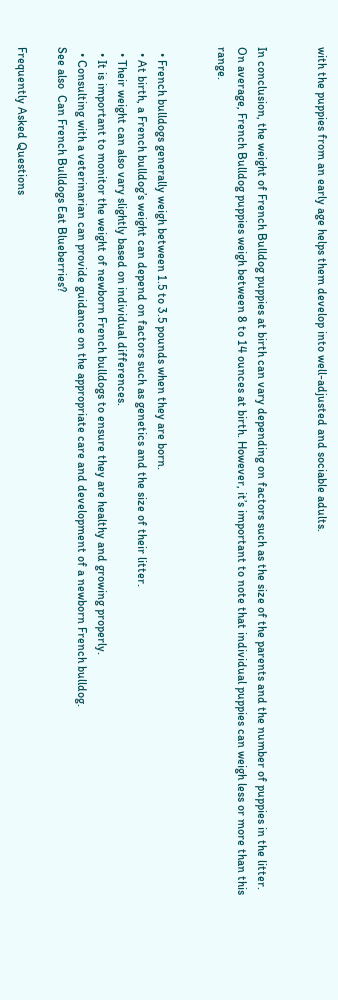with the puppies from an early age helps them develop into well-adjusted and sociable adults.


In conclusion, the weight of French Bulldog puppies at birth can vary depending on factors such as the size of the parents and the number of puppies in the litter. On average, French Bulldog puppies weigh between 8 to 14 ounces at birth. However, it’s important to note that individual puppies can weigh less or more than this range.


  • French bulldogs generally weigh between 1.5 to 3.5 pounds when they are born.
  • At birth, a French bulldog’s weight can depend on factors such as genetics and the size of their litter.
  • Their weight can also vary slightly based on individual differences.
  • It is important to monitor the weight of newborn French bulldogs to ensure they are healthy and growing properly.
  • Consulting with a veterinarian can provide guidance on the appropriate care and development of a newborn French bulldog.
See also  Can French Bulldogs Eat Blueberries?

Frequently Asked Questions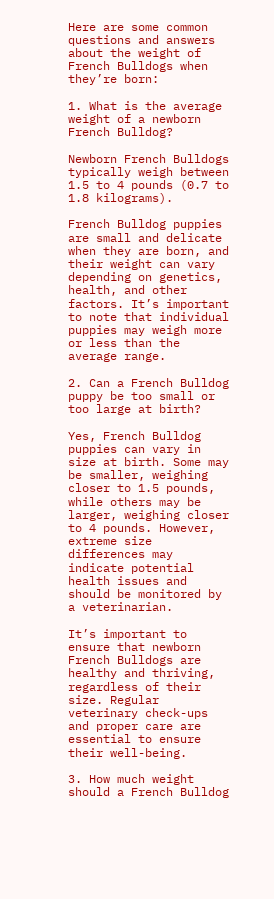Here are some common questions and answers about the weight of French Bulldogs when they’re born:

1. What is the average weight of a newborn French Bulldog?

Newborn French Bulldogs typically weigh between 1.5 to 4 pounds (0.7 to 1.8 kilograms).

French Bulldog puppies are small and delicate when they are born, and their weight can vary depending on genetics, health, and other factors. It’s important to note that individual puppies may weigh more or less than the average range.

2. Can a French Bulldog puppy be too small or too large at birth?

Yes, French Bulldog puppies can vary in size at birth. Some may be smaller, weighing closer to 1.5 pounds, while others may be larger, weighing closer to 4 pounds. However, extreme size differences may indicate potential health issues and should be monitored by a veterinarian.

It’s important to ensure that newborn French Bulldogs are healthy and thriving, regardless of their size. Regular veterinary check-ups and proper care are essential to ensure their well-being.

3. How much weight should a French Bulldog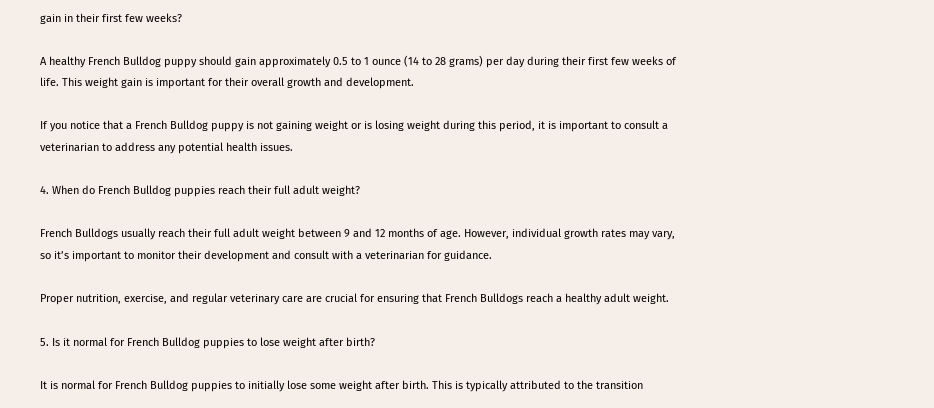gain in their first few weeks?

A healthy French Bulldog puppy should gain approximately 0.5 to 1 ounce (14 to 28 grams) per day during their first few weeks of life. This weight gain is important for their overall growth and development.

If you notice that a French Bulldog puppy is not gaining weight or is losing weight during this period, it is important to consult a veterinarian to address any potential health issues.

4. When do French Bulldog puppies reach their full adult weight?

French Bulldogs usually reach their full adult weight between 9 and 12 months of age. However, individual growth rates may vary, so it’s important to monitor their development and consult with a veterinarian for guidance.

Proper nutrition, exercise, and regular veterinary care are crucial for ensuring that French Bulldogs reach a healthy adult weight.

5. Is it normal for French Bulldog puppies to lose weight after birth?

It is normal for French Bulldog puppies to initially lose some weight after birth. This is typically attributed to the transition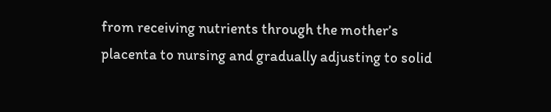from receiving nutrients through the mother’s placenta to nursing and gradually adjusting to solid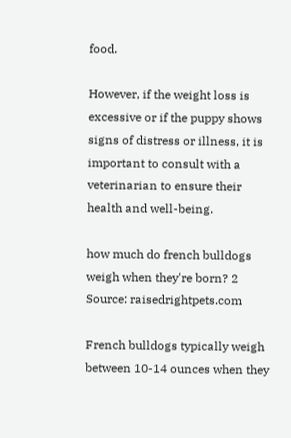food.

However, if the weight loss is excessive or if the puppy shows signs of distress or illness, it is important to consult with a veterinarian to ensure their health and well-being.

how much do french bulldogs weigh when they're born? 2
Source: raisedrightpets.com

French bulldogs typically weigh between 10-14 ounces when they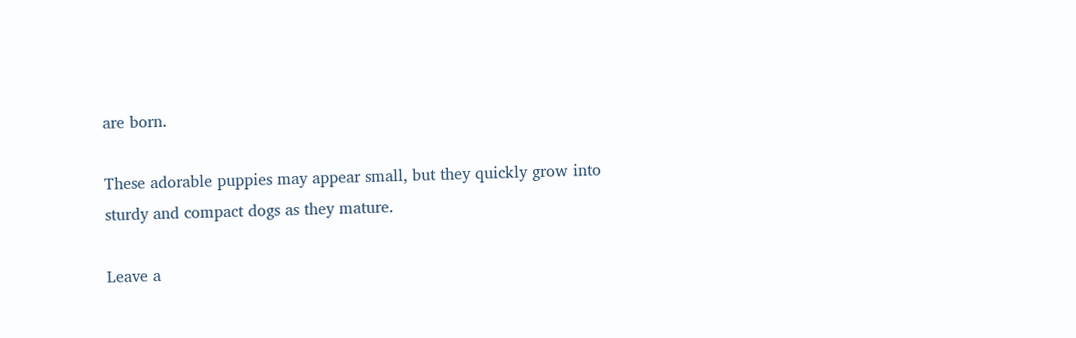are born.

These adorable puppies may appear small, but they quickly grow into sturdy and compact dogs as they mature.

Leave a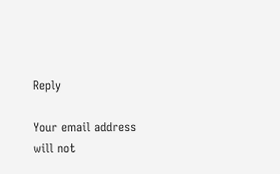Reply

Your email address will not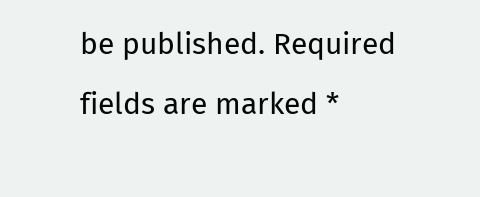be published. Required fields are marked *